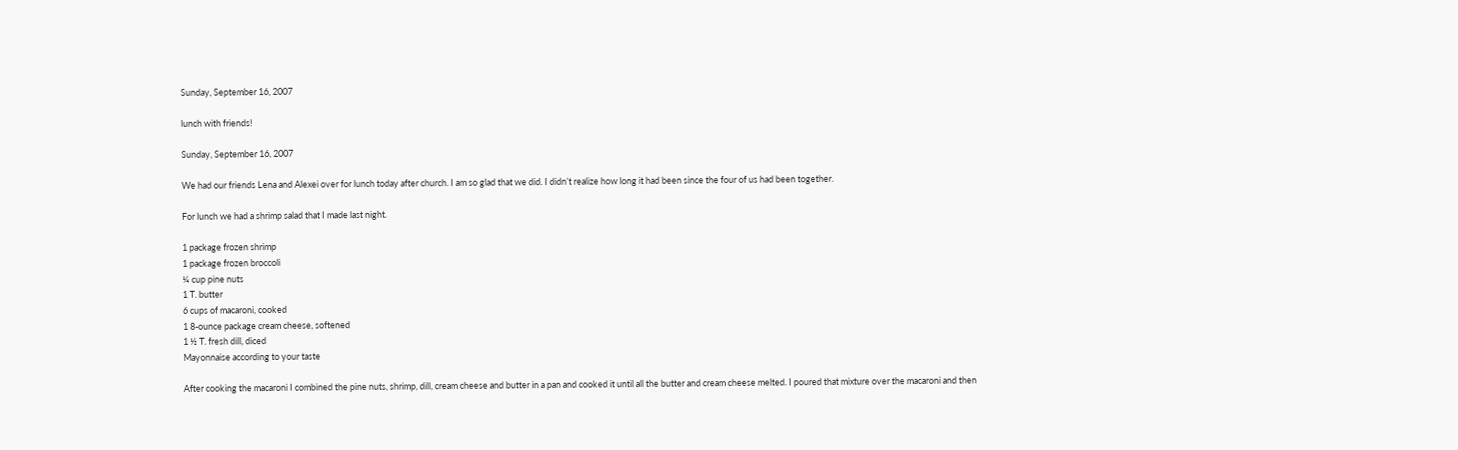Sunday, September 16, 2007

lunch with friends!

Sunday, September 16, 2007

We had our friends Lena and Alexei over for lunch today after church. I am so glad that we did. I didn’t realize how long it had been since the four of us had been together.

For lunch we had a shrimp salad that I made last night.

1 package frozen shrimp
1 package frozen broccoli
¼ cup pine nuts
1 T. butter
6 cups of macaroni, cooked
1 8-ounce package cream cheese, softened
1 ½ T. fresh dill, diced
Mayonnaise according to your taste

After cooking the macaroni I combined the pine nuts, shrimp, dill, cream cheese and butter in a pan and cooked it until all the butter and cream cheese melted. I poured that mixture over the macaroni and then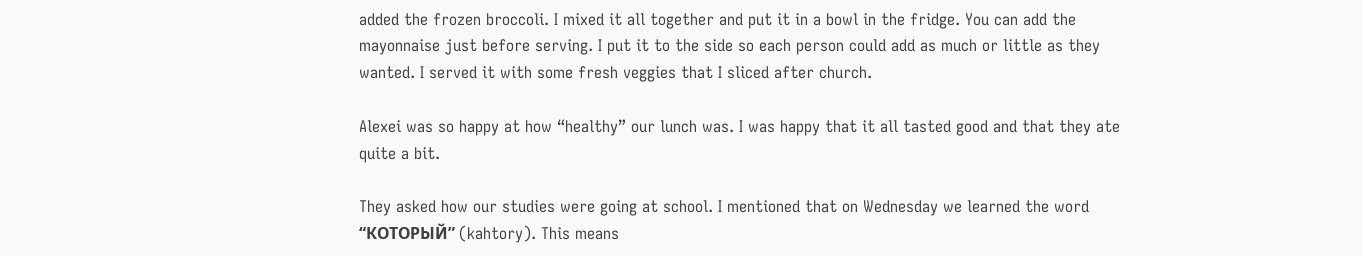added the frozen broccoli. I mixed it all together and put it in a bowl in the fridge. You can add the mayonnaise just before serving. I put it to the side so each person could add as much or little as they wanted. I served it with some fresh veggies that I sliced after church.

Alexei was so happy at how “healthy” our lunch was. I was happy that it all tasted good and that they ate quite a bit.

They asked how our studies were going at school. I mentioned that on Wednesday we learned the word “КОТОРЫЙ” (kahtory). This means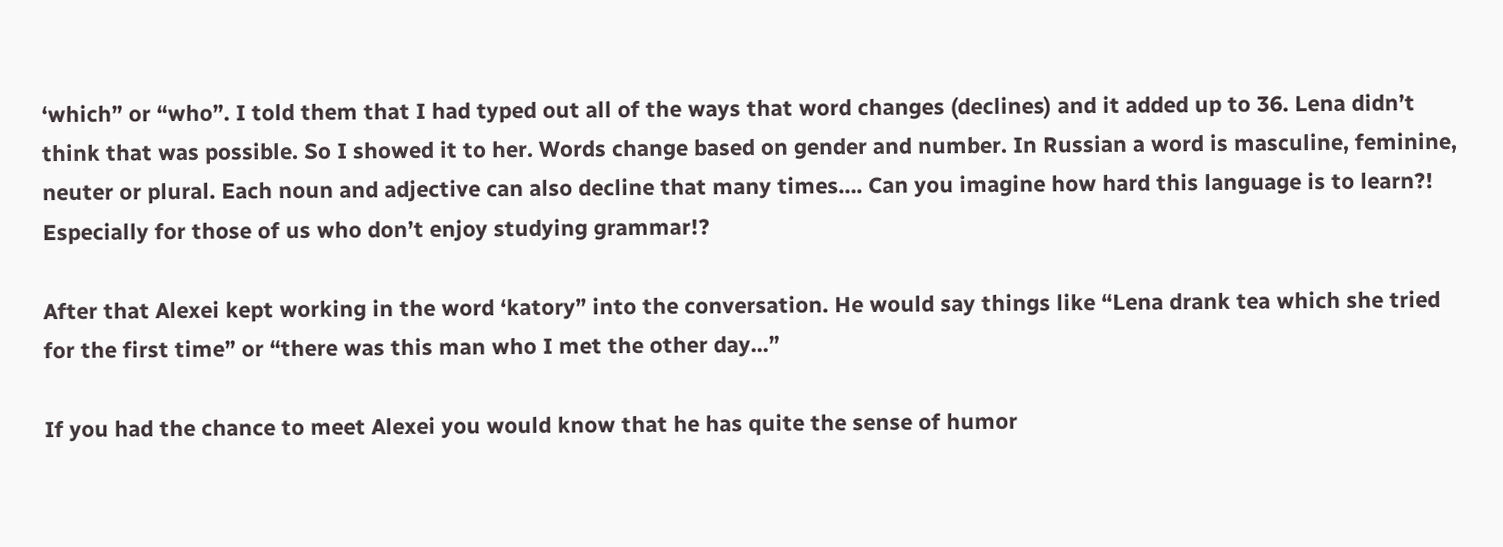‘which” or “who”. I told them that I had typed out all of the ways that word changes (declines) and it added up to 36. Lena didn’t think that was possible. So I showed it to her. Words change based on gender and number. In Russian a word is masculine, feminine, neuter or plural. Each noun and adjective can also decline that many times…. Can you imagine how hard this language is to learn?! Especially for those of us who don’t enjoy studying grammar!?

After that Alexei kept working in the word ‘katory” into the conversation. He would say things like “Lena drank tea which she tried for the first time” or “there was this man who I met the other day...”

If you had the chance to meet Alexei you would know that he has quite the sense of humor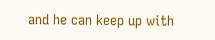and he can keep up with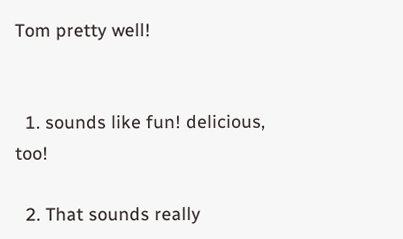Tom pretty well!


  1. sounds like fun! delicious, too!

  2. That sounds really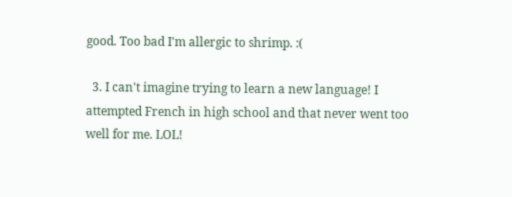good. Too bad I'm allergic to shrimp. :(

  3. I can't imagine trying to learn a new language! I attempted French in high school and that never went too well for me. LOL!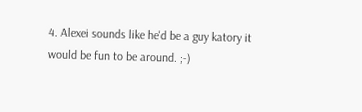4. Alexei sounds like he'd be a guy katory it would be fun to be around. ;-)